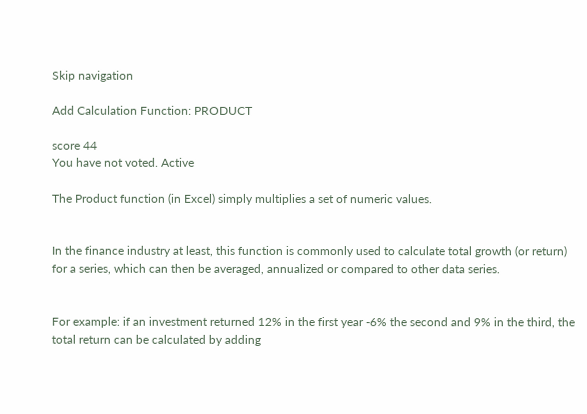Skip navigation

Add Calculation Function: PRODUCT

score 44
You have not voted. Active

The Product function (in Excel) simply multiplies a set of numeric values.


In the finance industry at least, this function is commonly used to calculate total growth (or return) for a series, which can then be averaged, annualized or compared to other data series.


For example: if an investment returned 12% in the first year -6% the second and 9% in the third, the total return can be calculated by adding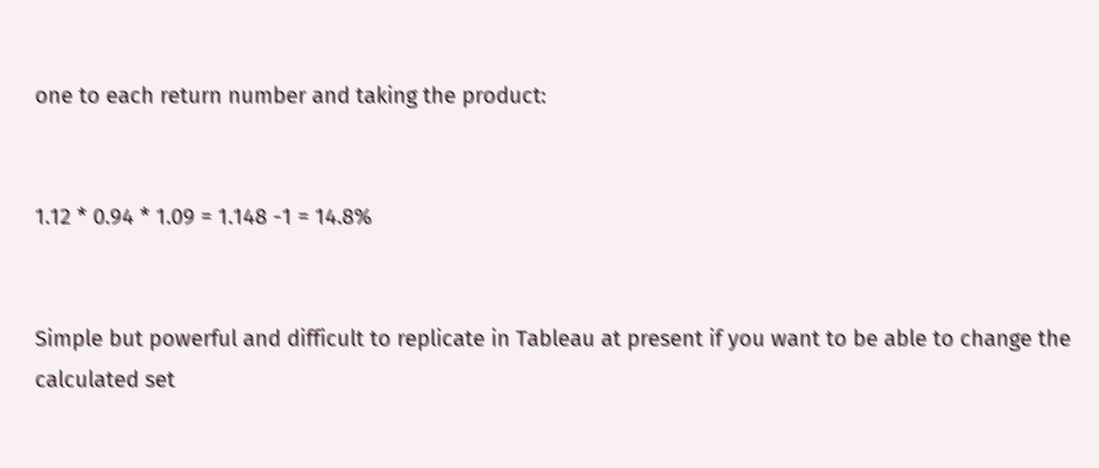one to each return number and taking the product:


1.12 * 0.94 * 1.09 = 1.148 -1 = 14.8%


Simple but powerful and difficult to replicate in Tableau at present if you want to be able to change the calculated set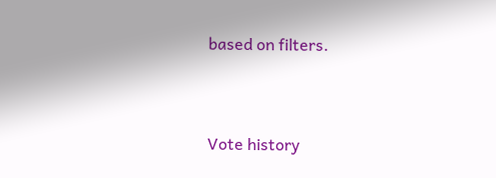based on filters.


Vote history